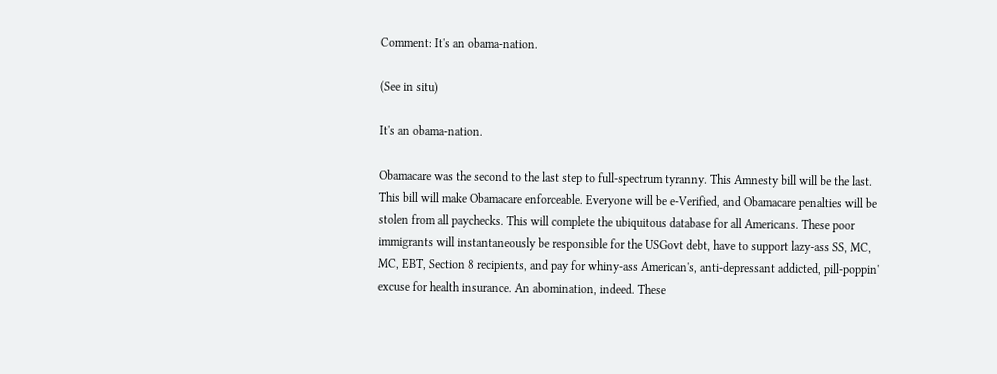Comment: It's an obama-nation.

(See in situ)

It's an obama-nation.

Obamacare was the second to the last step to full-spectrum tyranny. This Amnesty bill will be the last. This bill will make Obamacare enforceable. Everyone will be e-Verified, and Obamacare penalties will be stolen from all paychecks. This will complete the ubiquitous database for all Americans. These poor immigrants will instantaneously be responsible for the USGovt debt, have to support lazy-ass SS, MC, MC, EBT, Section 8 recipients, and pay for whiny-ass American's, anti-depressant addicted, pill-poppin' excuse for health insurance. An abomination, indeed. These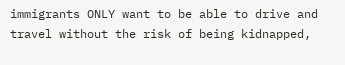immigrants ONLY want to be able to drive and travel without the risk of being kidnapped,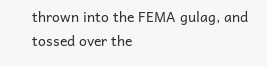thrown into the FEMA gulag, and tossed over the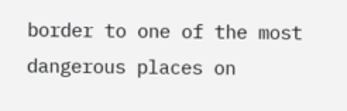border to one of the most dangerous places on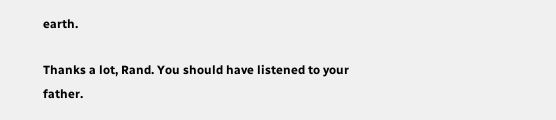earth.

Thanks a lot, Rand. You should have listened to your father.